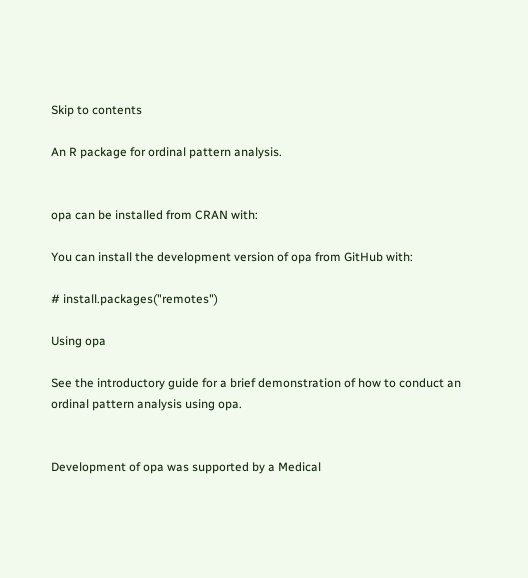Skip to contents

An R package for ordinal pattern analysis.


opa can be installed from CRAN with:

You can install the development version of opa from GitHub with:

# install.packages("remotes")

Using opa

See the introductory guide for a brief demonstration of how to conduct an ordinal pattern analysis using opa.


Development of opa was supported by a Medical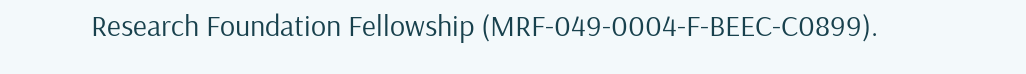Research Foundation Fellowship (MRF-049-0004-F-BEEC-C0899).